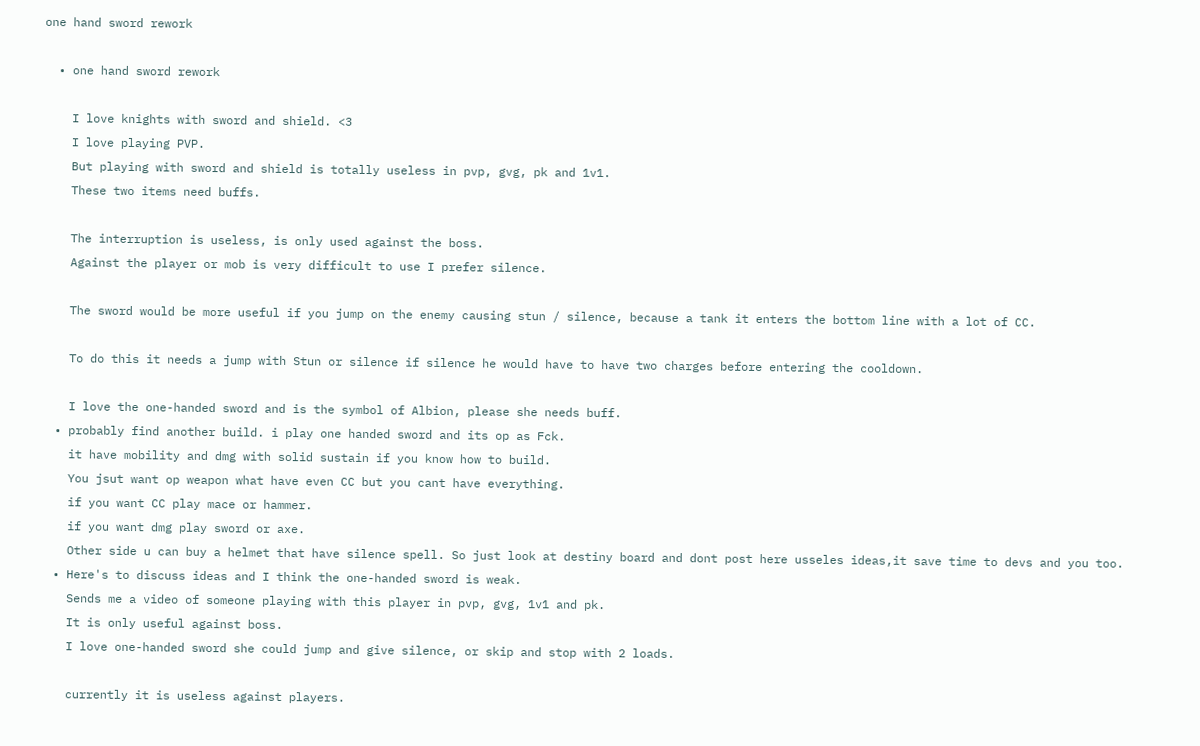one hand sword rework

  • one hand sword rework

    I love knights with sword and shield. <3
    I love playing PVP.
    But playing with sword and shield is totally useless in pvp, gvg, pk and 1v1.
    These two items need buffs.

    The interruption is useless, is only used against the boss.
    Against the player or mob is very difficult to use I prefer silence.

    The sword would be more useful if you jump on the enemy causing stun / silence, because a tank it enters the bottom line with a lot of CC.

    To do this it needs a jump with Stun or silence if silence he would have to have two charges before entering the cooldown.

    I love the one-handed sword and is the symbol of Albion, please she needs buff.
  • probably find another build. i play one handed sword and its op as Fck.
    it have mobility and dmg with solid sustain if you know how to build.
    You jsut want op weapon what have even CC but you cant have everything.
    if you want CC play mace or hammer.
    if you want dmg play sword or axe.
    Other side u can buy a helmet that have silence spell. So just look at destiny board and dont post here usseles ideas,it save time to devs and you too.
  • Here's to discuss ideas and I think the one-handed sword is weak.
    Sends me a video of someone playing with this player in pvp, gvg, 1v1 and pk.
    It is only useful against boss.
    I love one-handed sword she could jump and give silence, or skip and stop with 2 loads.

    currently it is useless against players.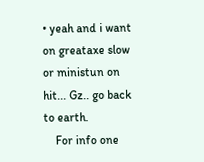• yeah and i want on greataxe slow or ministun on hit... Gz.. go back to earth.
    For info one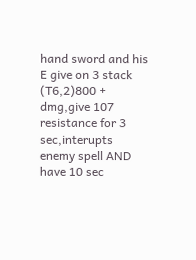hand sword and his E give on 3 stack (T6,2)800 + dmg,give 107 resistance for 3 sec,interupts enemy spell AND have 10 sec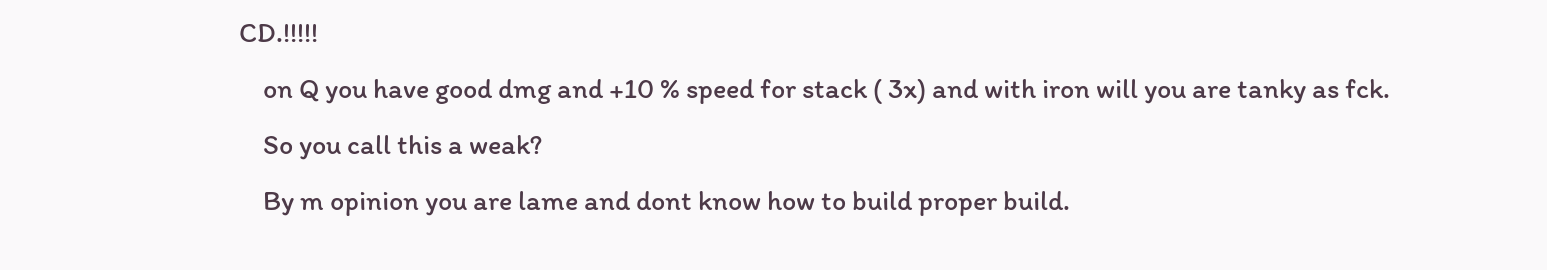CD.!!!!!
    on Q you have good dmg and +10 % speed for stack ( 3x) and with iron will you are tanky as fck.
    So you call this a weak?
    By m opinion you are lame and dont know how to build proper build.